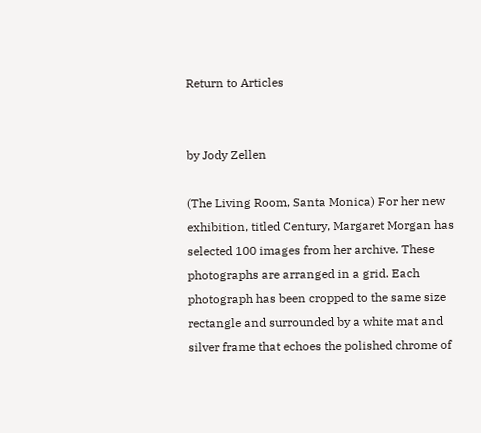Return to Articles


by Jody Zellen

(The Living Room, Santa Monica) For her new exhibition, titled Century, Margaret Morgan has selected 100 images from her archive. These photographs are arranged in a grid. Each photograph has been cropped to the same size rectangle and surrounded by a white mat and silver frame that echoes the polished chrome of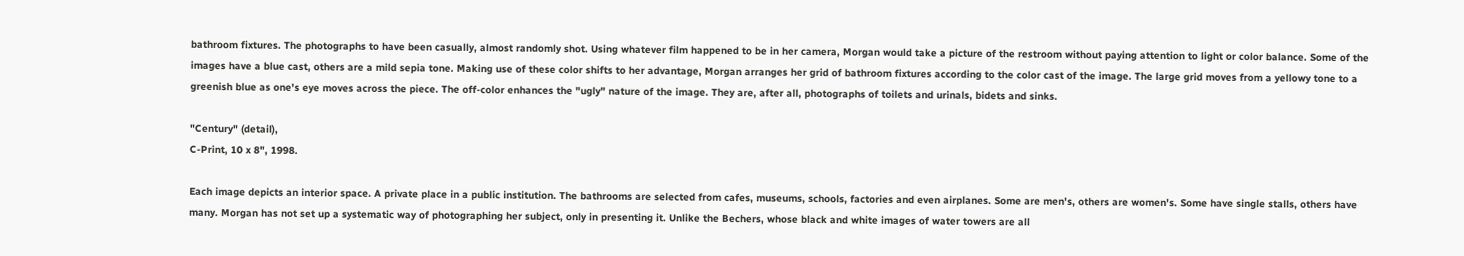bathroom fixtures. The photographs to have been casually, almost randomly shot. Using whatever film happened to be in her camera, Morgan would take a picture of the restroom without paying attention to light or color balance. Some of the images have a blue cast, others are a mild sepia tone. Making use of these color shifts to her advantage, Morgan arranges her grid of bathroom fixtures according to the color cast of the image. The large grid moves from a yellowy tone to a greenish blue as one's eye moves across the piece. The off-color enhances the "ugly" nature of the image. They are, after all, photographs of toilets and urinals, bidets and sinks.

"Century" (detail),
C-Print, 10 x 8", 1998.

Each image depicts an interior space. A private place in a public institution. The bathrooms are selected from cafes, museums, schools, factories and even airplanes. Some are men's, others are women's. Some have single stalls, others have many. Morgan has not set up a systematic way of photographing her subject, only in presenting it. Unlike the Bechers, whose black and white images of water towers are all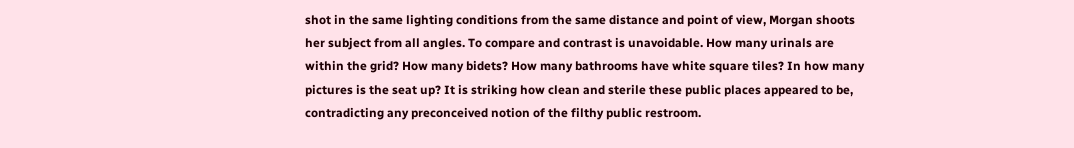shot in the same lighting conditions from the same distance and point of view, Morgan shoots her subject from all angles. To compare and contrast is unavoidable. How many urinals are within the grid? How many bidets? How many bathrooms have white square tiles? In how many pictures is the seat up? It is striking how clean and sterile these public places appeared to be, contradicting any preconceived notion of the filthy public restroom.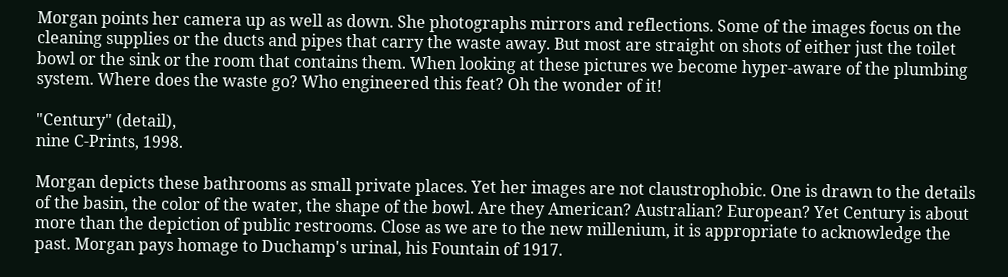Morgan points her camera up as well as down. She photographs mirrors and reflections. Some of the images focus on the cleaning supplies or the ducts and pipes that carry the waste away. But most are straight on shots of either just the toilet bowl or the sink or the room that contains them. When looking at these pictures we become hyper-aware of the plumbing system. Where does the waste go? Who engineered this feat? Oh the wonder of it!

"Century" (detail),
nine C-Prints, 1998.

Morgan depicts these bathrooms as small private places. Yet her images are not claustrophobic. One is drawn to the details of the basin, the color of the water, the shape of the bowl. Are they American? Australian? European? Yet Century is about more than the depiction of public restrooms. Close as we are to the new millenium, it is appropriate to acknowledge the past. Morgan pays homage to Duchamp's urinal, his Fountain of 1917.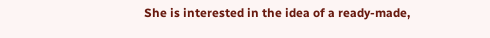She is interested in the idea of a ready-made,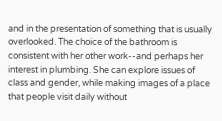and in the presentation of something that is usually overlooked. The choice of the bathroom is consistent with her other work--and perhaps her interest in plumbing. She can explore issues of class and gender, while making images of a place that people visit daily without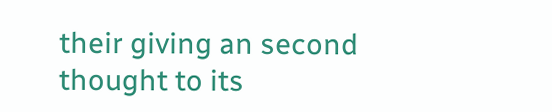their giving an second thought to its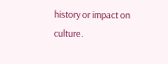history or impact on culture.